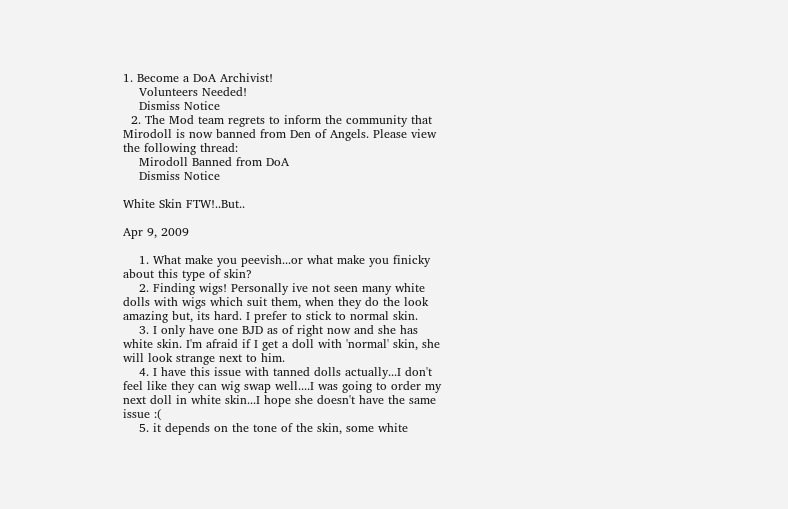1. Become a DoA Archivist!
    Volunteers Needed!
    Dismiss Notice
  2. The Mod team regrets to inform the community that Mirodoll is now banned from Den of Angels. Please view the following thread:
    Mirodoll Banned from DoA
    Dismiss Notice

White Skin FTW!..But..

Apr 9, 2009

    1. What make you peevish...or what make you finicky about this type of skin?
    2. Finding wigs! Personally ive not seen many white dolls with wigs which suit them, when they do the look amazing but, its hard. I prefer to stick to normal skin.
    3. I only have one BJD as of right now and she has white skin. I'm afraid if I get a doll with 'normal' skin, she will look strange next to him.
    4. I have this issue with tanned dolls actually...I don't feel like they can wig swap well....I was going to order my next doll in white skin...I hope she doesn't have the same issue :(
    5. it depends on the tone of the skin, some white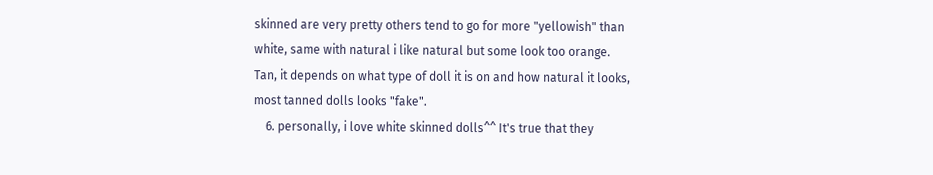skinned are very pretty others tend to go for more "yellowish" than white, same with natural i like natural but some look too orange. Tan, it depends on what type of doll it is on and how natural it looks, most tanned dolls looks "fake".
    6. personally, i love white skinned dolls^^ It's true that they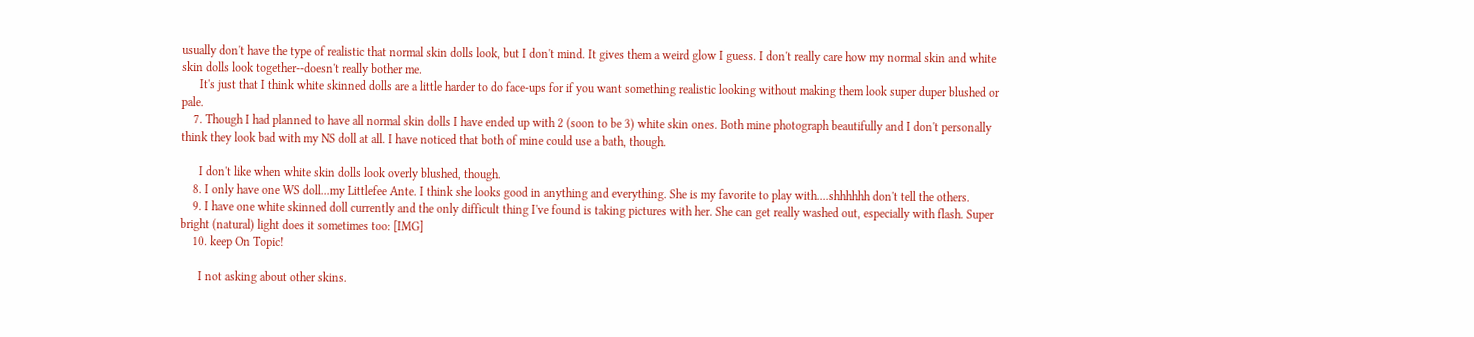usually don't have the type of realistic that normal skin dolls look, but I don't mind. It gives them a weird glow I guess. I don't really care how my normal skin and white skin dolls look together--doesn't really bother me.
      It's just that I think white skinned dolls are a little harder to do face-ups for if you want something realistic looking without making them look super duper blushed or pale.
    7. Though I had planned to have all normal skin dolls I have ended up with 2 (soon to be 3) white skin ones. Both mine photograph beautifully and I don't personally think they look bad with my NS doll at all. I have noticed that both of mine could use a bath, though.

      I don't like when white skin dolls look overly blushed, though.
    8. I only have one WS doll...my Littlefee Ante. I think she looks good in anything and everything. She is my favorite to play with....shhhhhh don't tell the others.
    9. I have one white skinned doll currently and the only difficult thing I've found is taking pictures with her. She can get really washed out, especially with flash. Super bright (natural) light does it sometimes too: [IMG]
    10. keep On Topic!

      I not asking about other skins.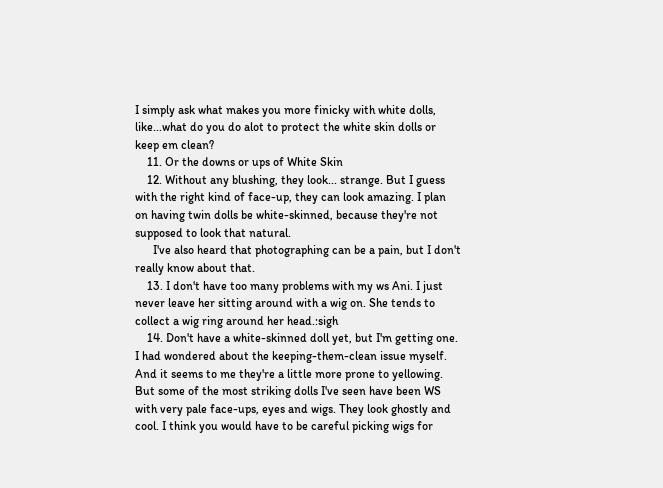I simply ask what makes you more finicky with white dolls, like...what do you do alot to protect the white skin dolls or keep em clean?
    11. Or the downs or ups of White Skin
    12. Without any blushing, they look... strange. But I guess with the right kind of face-up, they can look amazing. I plan on having twin dolls be white-skinned, because they're not supposed to look that natural.
      I've also heard that photographing can be a pain, but I don't really know about that.
    13. I don't have too many problems with my ws Ani. I just never leave her sitting around with a wig on. She tends to collect a wig ring around her head.:sigh
    14. Don't have a white-skinned doll yet, but I'm getting one. I had wondered about the keeping-them-clean issue myself. And it seems to me they're a little more prone to yellowing. But some of the most striking dolls I've seen have been WS with very pale face-ups, eyes and wigs. They look ghostly and cool. I think you would have to be careful picking wigs for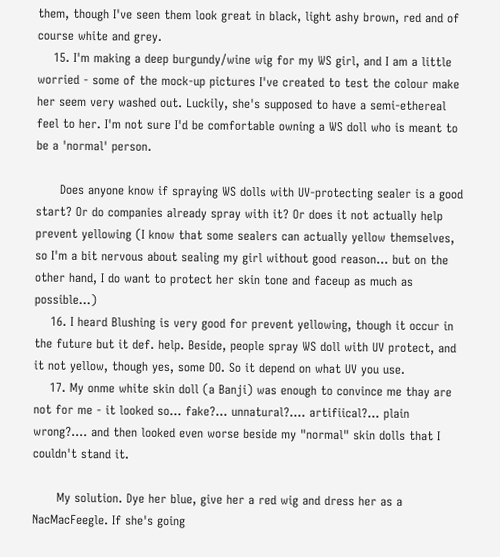them, though I've seen them look great in black, light ashy brown, red and of course white and grey.
    15. I'm making a deep burgundy/wine wig for my WS girl, and I am a little worried - some of the mock-up pictures I've created to test the colour make her seem very washed out. Luckily, she's supposed to have a semi-ethereal feel to her. I'm not sure I'd be comfortable owning a WS doll who is meant to be a 'normal' person.

      Does anyone know if spraying WS dolls with UV-protecting sealer is a good start? Or do companies already spray with it? Or does it not actually help prevent yellowing (I know that some sealers can actually yellow themselves, so I'm a bit nervous about sealing my girl without good reason... but on the other hand, I do want to protect her skin tone and faceup as much as possible...)
    16. I heard Blushing is very good for prevent yellowing, though it occur in the future but it def. help. Beside, people spray WS doll with UV protect, and it not yellow, though yes, some DO. So it depend on what UV you use.
    17. My onme white skin doll (a Banji) was enough to convince me thay are not for me - it looked so... fake?... unnatural?.... artifiical?... plain wrong?.... and then looked even worse beside my "normal" skin dolls that I couldn't stand it.

      My solution. Dye her blue, give her a red wig and dress her as a NacMacFeegle. If she's going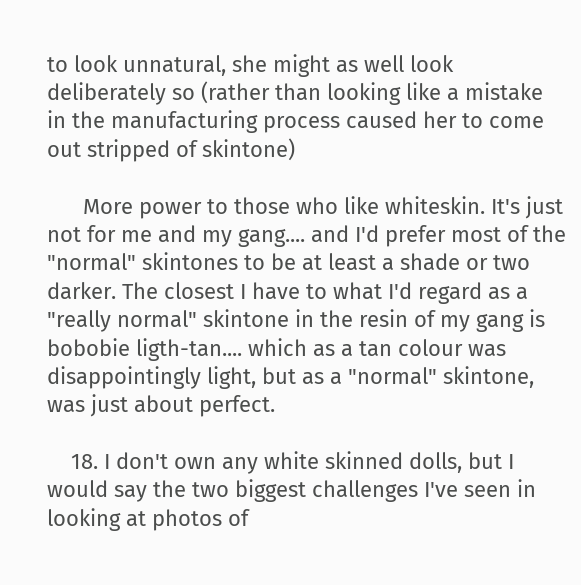to look unnatural, she might as well look deliberately so (rather than looking like a mistake in the manufacturing process caused her to come out stripped of skintone)

      More power to those who like whiteskin. It's just not for me and my gang.... and I'd prefer most of the "normal" skintones to be at least a shade or two darker. The closest I have to what I'd regard as a "really normal" skintone in the resin of my gang is bobobie ligth-tan.... which as a tan colour was disappointingly light, but as a "normal" skintone, was just about perfect.

    18. I don't own any white skinned dolls, but I would say the two biggest challenges I've seen in looking at photos of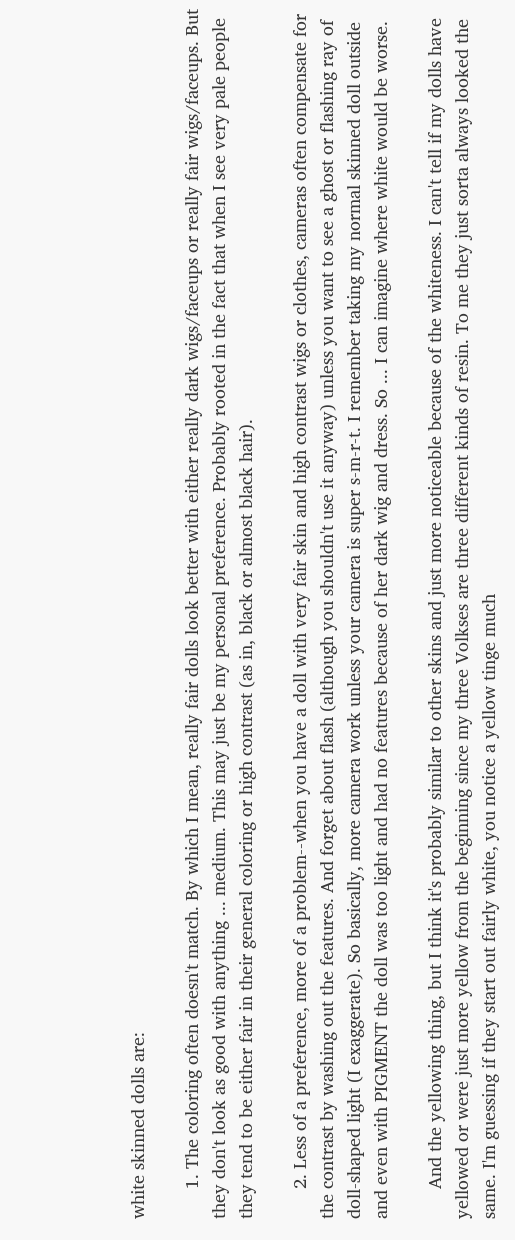white skinned dolls are:

      1. The coloring often doesn't match. By which I mean, really fair dolls look better with either really dark wigs/faceups or really fair wigs/faceups. But they don't look as good with anything ... medium. This may just be my personal preference. Probably rooted in the fact that when I see very pale people they tend to be either fair in their general coloring or high contrast (as in, black or almost black hair).

      2. Less of a preference, more of a problem--when you have a doll with very fair skin and high contrast wigs or clothes, cameras often compensate for the contrast by washing out the features. And forget about flash (although you shouldn't use it anyway) unless you want to see a ghost or flashing ray of doll-shaped light (I exaggerate). So basically, more camera work unless your camera is super s-m-r-t. I remember taking my normal skinned doll outside and even with PIGMENT the doll was too light and had no features because of her dark wig and dress. So ... I can imagine where white would be worse.

      And the yellowing thing, but I think it's probably similar to other skins and just more noticeable because of the whiteness. I can't tell if my dolls have yellowed or were just more yellow from the beginning since my three Volkses are three different kinds of resin. To me they just sorta always looked the same. I'm guessing if they start out fairly white, you notice a yellow tinge much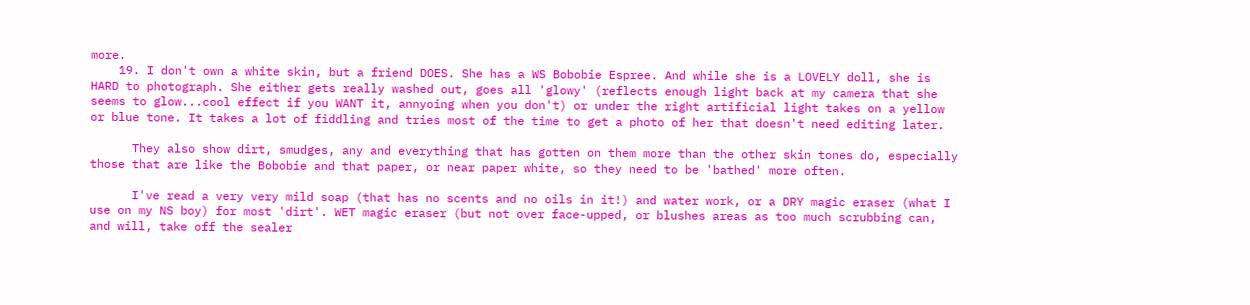more.
    19. I don't own a white skin, but a friend DOES. She has a WS Bobobie Espree. And while she is a LOVELY doll, she is HARD to photograph. She either gets really washed out, goes all 'glowy' (reflects enough light back at my camera that she seems to glow...cool effect if you WANT it, annyoing when you don't) or under the right artificial light takes on a yellow or blue tone. It takes a lot of fiddling and tries most of the time to get a photo of her that doesn't need editing later.

      They also show dirt, smudges, any and everything that has gotten on them more than the other skin tones do, especially those that are like the Bobobie and that paper, or near paper white, so they need to be 'bathed' more often.

      I've read a very very mild soap (that has no scents and no oils in it!) and water work, or a DRY magic eraser (what I use on my NS boy) for most 'dirt'. WET magic eraser (but not over face-upped, or blushes areas as too much scrubbing can, and will, take off the sealer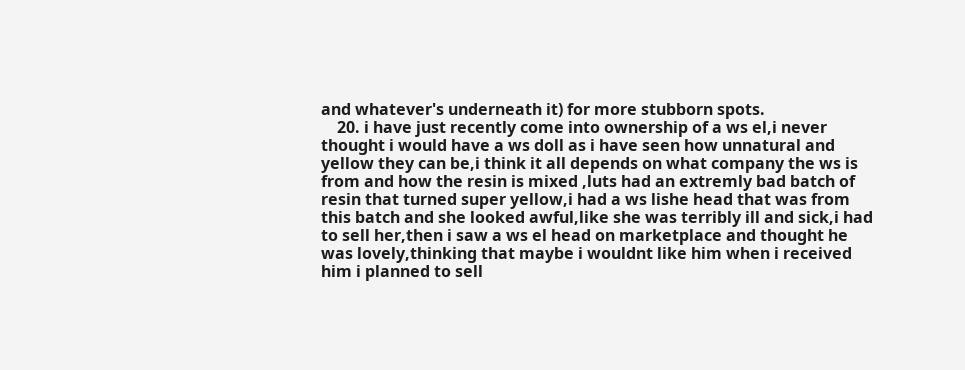and whatever's underneath it) for more stubborn spots.
    20. i have just recently come into ownership of a ws el,i never thought i would have a ws doll as i have seen how unnatural and yellow they can be,i think it all depends on what company the ws is from and how the resin is mixed ,luts had an extremly bad batch of resin that turned super yellow,i had a ws lishe head that was from this batch and she looked awful,like she was terribly ill and sick,i had to sell her,then i saw a ws el head on marketplace and thought he was lovely,thinking that maybe i wouldnt like him when i received him i planned to sell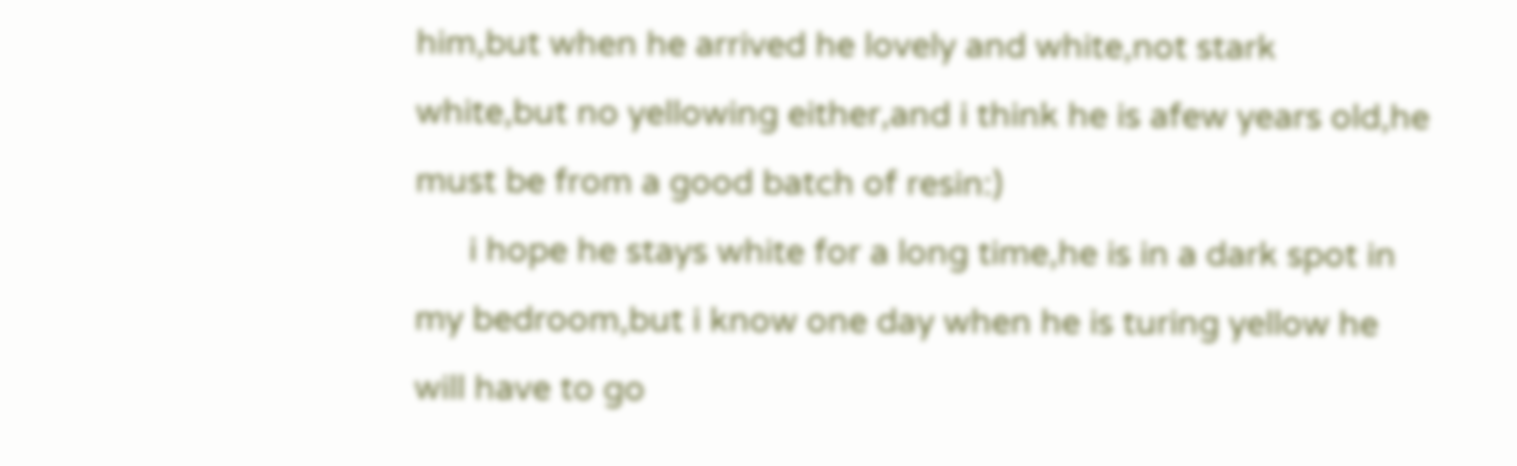him,but when he arrived he lovely and white,not stark white,but no yellowing either,and i think he is afew years old,he must be from a good batch of resin:)
      i hope he stays white for a long time,he is in a dark spot in my bedroom,but i know one day when he is turing yellow he will have to go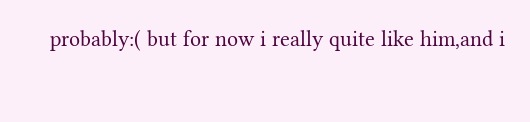probably:( but for now i really quite like him,and i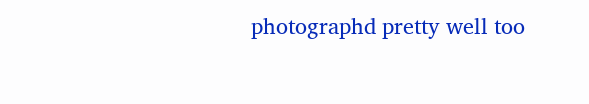photographd pretty well too